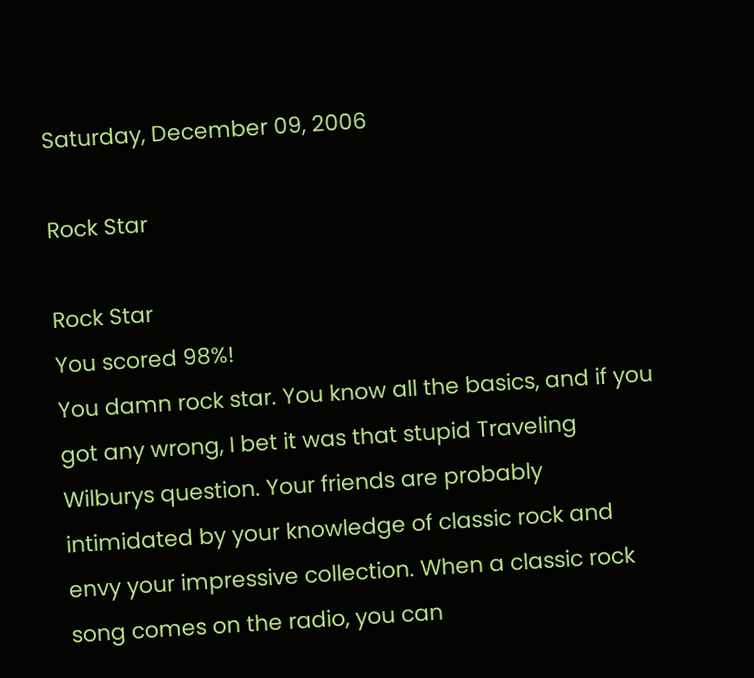Saturday, December 09, 2006

Rock Star

Rock Star
You scored 98%!
You damn rock star. You know all the basics, and if you got any wrong, I bet it was that stupid Traveling Wilburys question. Your friends are probably intimidated by your knowledge of classic rock and envy your impressive collection. When a classic rock song comes on the radio, you can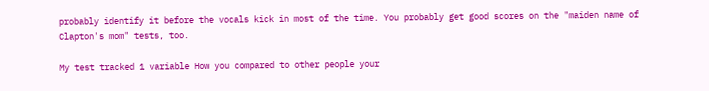probably identify it before the vocals kick in most of the time. You probably get good scores on the "maiden name of Clapton's mom" tests, too.

My test tracked 1 variable How you compared to other people your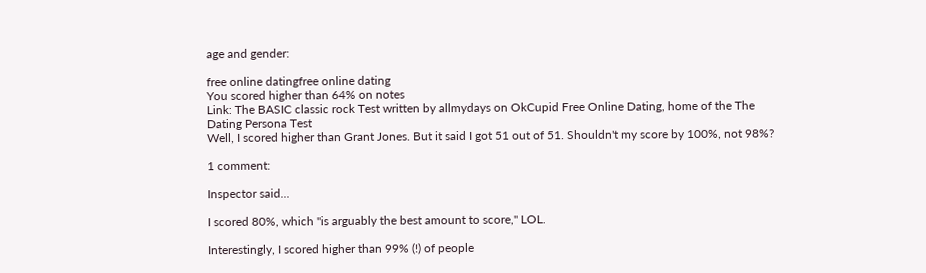age and gender:

free online datingfree online dating
You scored higher than 64% on notes
Link: The BASIC classic rock Test written by allmydays on OkCupid Free Online Dating, home of the The Dating Persona Test
Well, I scored higher than Grant Jones. But it said I got 51 out of 51. Shouldn't my score by 100%, not 98%?

1 comment:

Inspector said...

I scored 80%, which "is arguably the best amount to score," LOL.

Interestingly, I scored higher than 99% (!) of people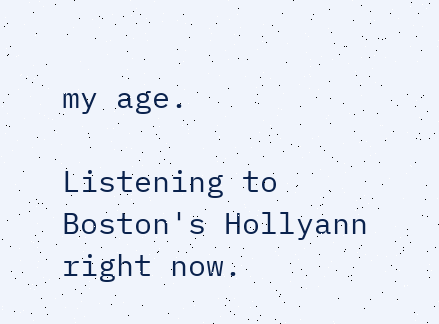my age.

Listening to Boston's Hollyann right now.